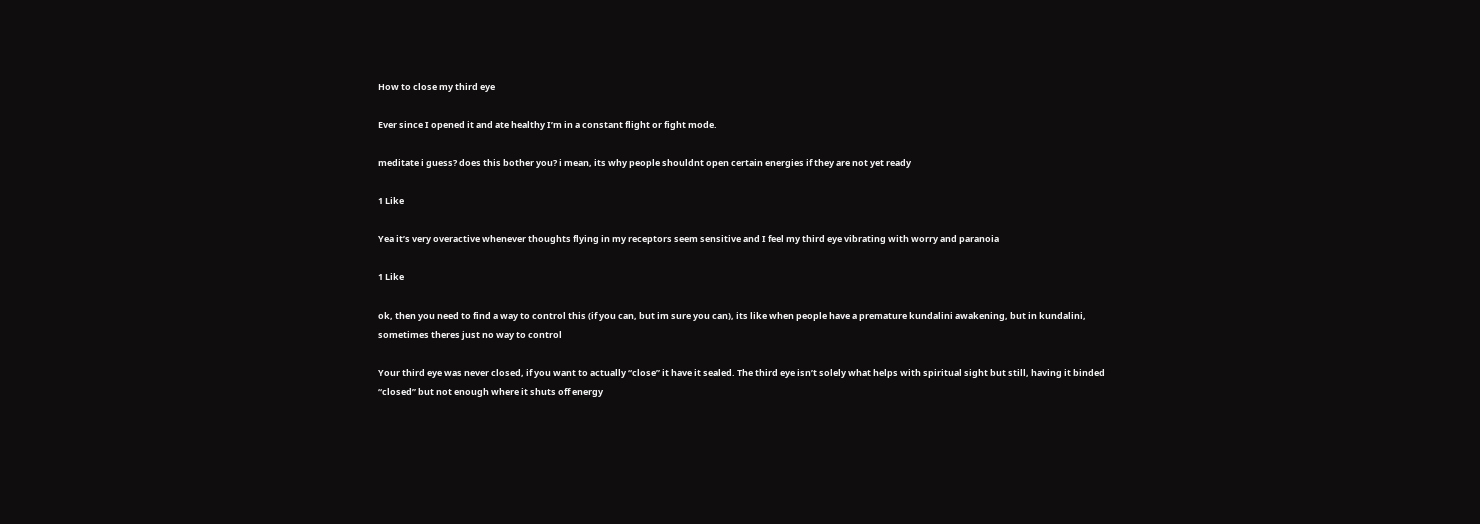How to close my third eye

Ever since I opened it and ate healthy I’m in a constant flight or fight mode.

meditate i guess? does this bother you? i mean, its why people shouldnt open certain energies if they are not yet ready

1 Like

Yea it’s very overactive whenever thoughts flying in my receptors seem sensitive and I feel my third eye vibrating with worry and paranoia

1 Like

ok, then you need to find a way to control this (if you can, but im sure you can), its like when people have a premature kundalini awakening, but in kundalini, sometimes theres just no way to control

Your third eye was never closed, if you want to actually “close” it have it sealed. The third eye isn’t solely what helps with spiritual sight but still, having it binded “closed” but not enough where it shuts off energy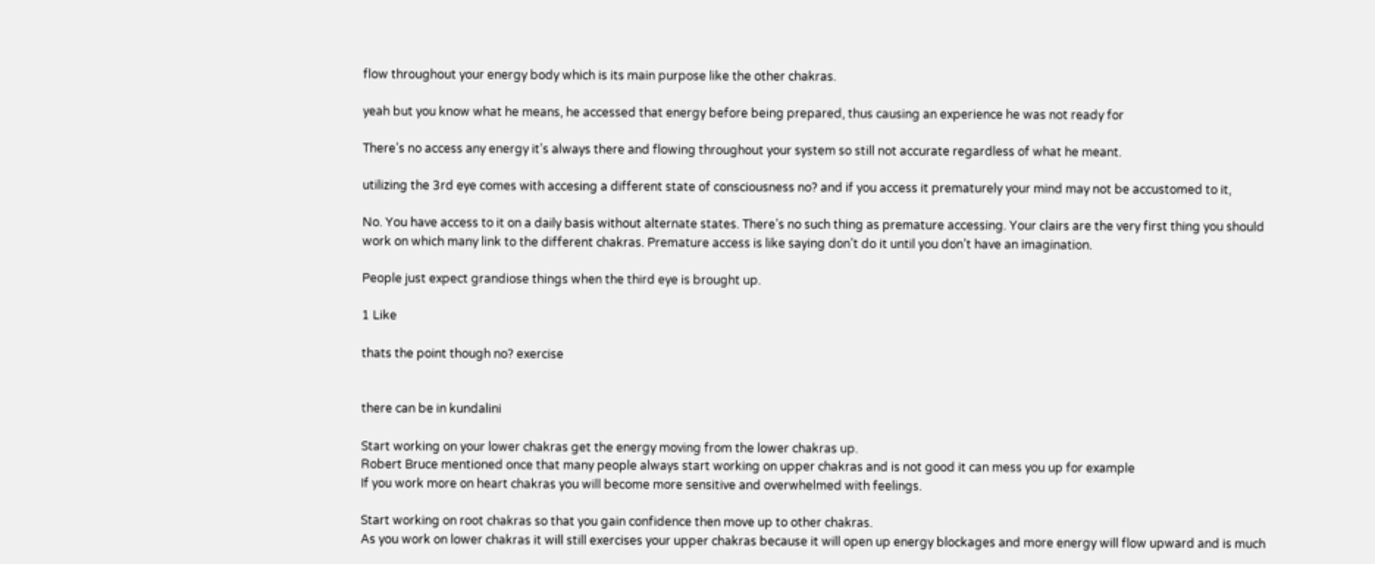flow throughout your energy body which is its main purpose like the other chakras.

yeah but you know what he means, he accessed that energy before being prepared, thus causing an experience he was not ready for

There’s no access any energy it’s always there and flowing throughout your system so still not accurate regardless of what he meant.

utilizing the 3rd eye comes with accesing a different state of consciousness no? and if you access it prematurely your mind may not be accustomed to it,

No. You have access to it on a daily basis without alternate states. There’s no such thing as premature accessing. Your clairs are the very first thing you should work on which many link to the different chakras. Premature access is like saying don’t do it until you don’t have an imagination.

People just expect grandiose things when the third eye is brought up.

1 Like

thats the point though no? exercise


there can be in kundalini

Start working on your lower chakras get the energy moving from the lower chakras up.
Robert Bruce mentioned once that many people always start working on upper chakras and is not good it can mess you up for example
If you work more on heart chakras you will become more sensitive and overwhelmed with feelings.

Start working on root chakras so that you gain confidence then move up to other chakras.
As you work on lower chakras it will still exercises your upper chakras because it will open up energy blockages and more energy will flow upward and is much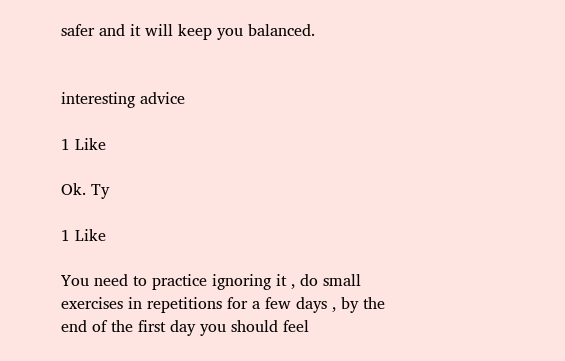safer and it will keep you balanced.


interesting advice

1 Like

Ok. Ty

1 Like

You need to practice ignoring it , do small exercises in repetitions for a few days , by the end of the first day you should feel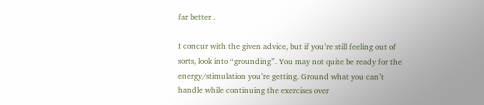far better .

I concur with the given advice, but if you’re still feeling out of sorts, look into “grounding”. You may not quite be ready for the energy/stimulation you’re getting. Ground what you can’t handle while continuing the exercises over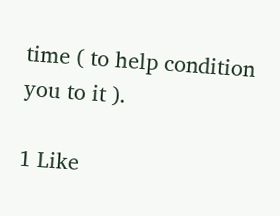time ( to help condition you to it ).

1 Like